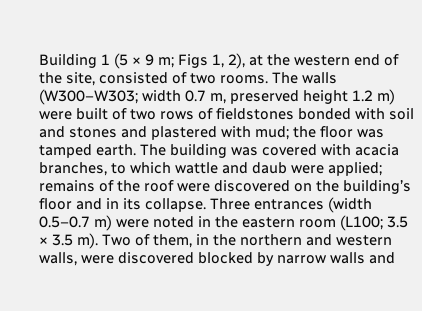Building 1 (5 × 9 m; Figs 1, 2), at the western end of the site, consisted of two rooms. The walls (W300–W303; width 0.7 m, preserved height 1.2 m) were built of two rows of fieldstones bonded with soil and stones and plastered with mud; the floor was tamped earth. The building was covered with acacia branches, to which wattle and daub were applied; remains of the roof were discovered on the building’s floor and in its collapse. Three entrances (width 0.5–0.7 m) were noted in the eastern room (L100; 3.5 × 3.5 m). Two of them, in the northern and western walls, were discovered blocked by narrow walls and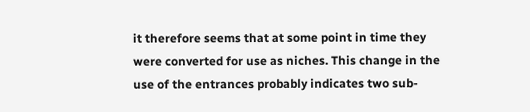it therefore seems that at some point in time they were converted for use as niches. This change in the use of the entrances probably indicates two sub-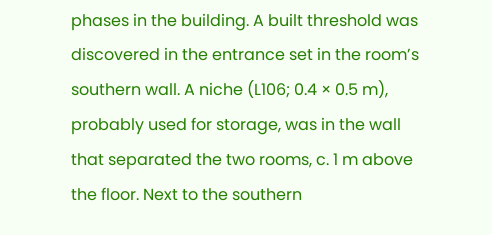phases in the building. A built threshold was discovered in the entrance set in the room’s southern wall. A niche (L106; 0.4 × 0.5 m), probably used for storage, was in the wall that separated the two rooms, c. 1 m above the floor. Next to the southern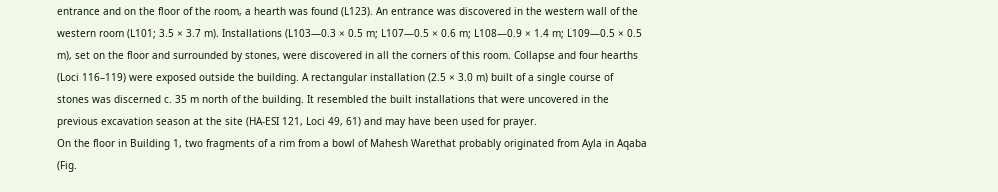entrance and on the floor of the room, a hearth was found (L123). An entrance was discovered in the western wall of the western room (L101; 3.5 × 3.7 m). Installations (L103—0.3 × 0.5 m; L107—0.5 × 0.6 m; L108—0.9 × 1.4 m; L109—0.5 × 0.5 m), set on the floor and surrounded by stones, were discovered in all the corners of this room. Collapse and four hearths (Loci 116–119) were exposed outside the building. A rectangular installation (2.5 × 3.0 m) built of a single course of stones was discerned c. 35 m north of the building. It resembled the built installations that were uncovered in the previous excavation season at the site (HA-ESI 121, Loci 49, 61) and may have been used for prayer.
On the floor in Building 1, two fragments of a rim from a bowl of Mahesh Warethat probably originated from Ayla in Aqaba (Fig.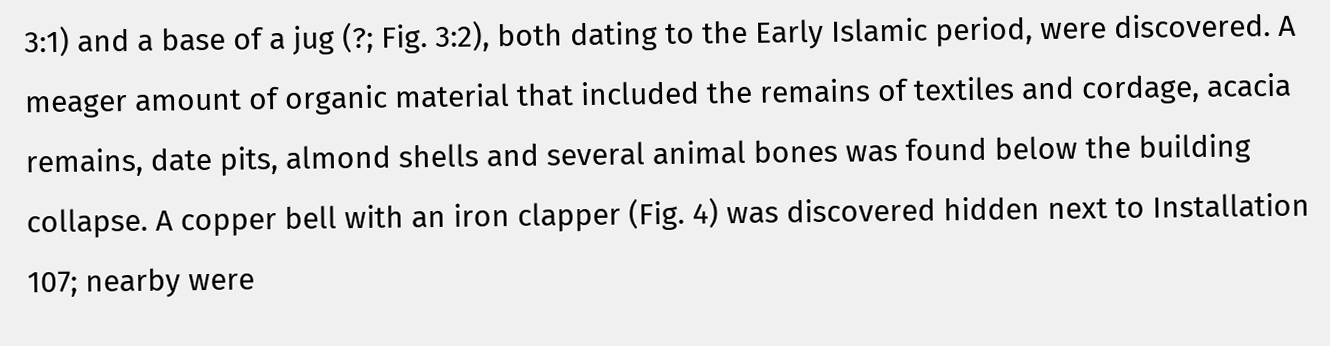3:1) and a base of a jug (?; Fig. 3:2), both dating to the Early Islamic period, were discovered. A meager amount of organic material that included the remains of textiles and cordage, acacia remains, date pits, almond shells and several animal bones was found below the building collapse. A copper bell with an iron clapper (Fig. 4) was discovered hidden next to Installation 107; nearby were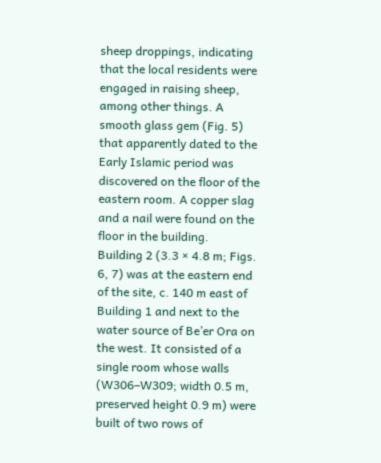sheep droppings, indicating that the local residents were engaged in raising sheep, among other things. A smooth glass gem (Fig. 5) that apparently dated to the Early Islamic period was discovered on the floor of the eastern room. A copper slag and a nail were found on the floor in the building.
Building 2 (3.3 × 4.8 m; Figs. 6, 7) was at the eastern end of the site, c. 140 m east of Building 1 and next to the water source of Be’er Ora on the west. It consisted of a single room whose walls (W306–W309; width 0.5 m, preserved height 0.9 m) were built of two rows of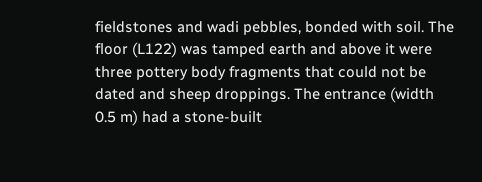fieldstones and wadi pebbles, bonded with soil. The floor (L122) was tamped earth and above it were three pottery body fragments that could not be dated and sheep droppings. The entrance (width 0.5 m) had a stone-built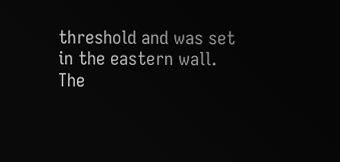threshold and was set in the eastern wall. The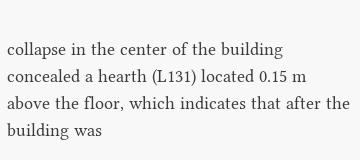collapse in the center of the building concealed a hearth (L131) located 0.15 m above the floor, which indicates that after the building was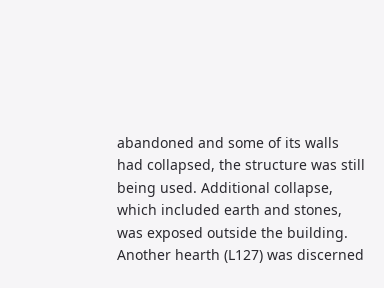abandoned and some of its walls had collapsed, the structure was still being used. Additional collapse, which included earth and stones, was exposed outside the building. Another hearth (L127) was discerned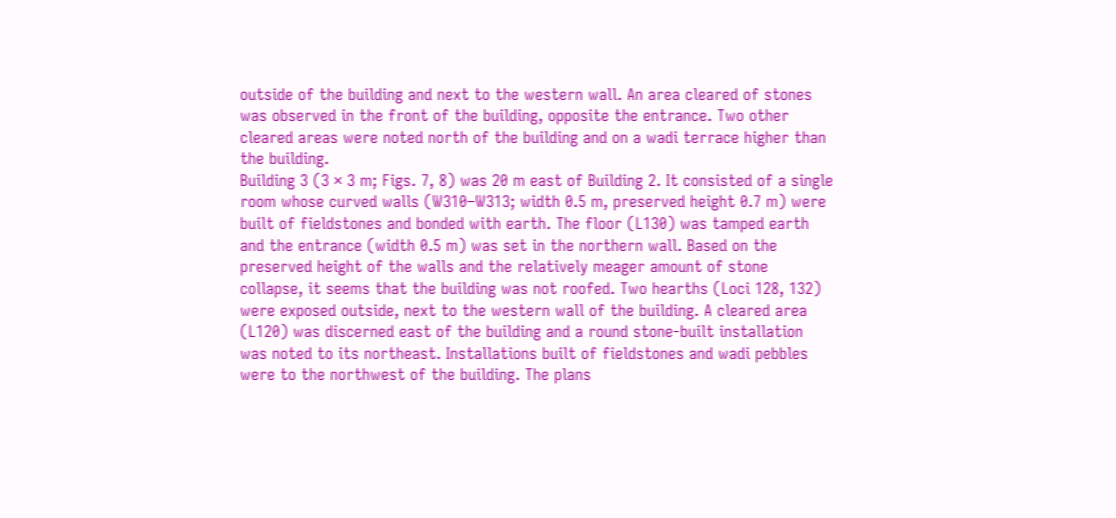outside of the building and next to the western wall. An area cleared of stones was observed in the front of the building, opposite the entrance. Two other cleared areas were noted north of the building and on a wadi terrace higher than the building.
Building 3 (3 × 3 m; Figs. 7, 8) was 20 m east of Building 2. It consisted of a single room whose curved walls (W310–W313; width 0.5 m, preserved height 0.7 m) were built of fieldstones and bonded with earth. The floor (L130) was tamped earth and the entrance (width 0.5 m) was set in the northern wall. Based on the preserved height of the walls and the relatively meager amount of stone collapse, it seems that the building was not roofed. Two hearths (Loci 128, 132) were exposed outside, next to the western wall of the building. A cleared area (L120) was discerned east of the building and a round stone-built installation was noted to its northeast. Installations built of fieldstones and wadi pebbles were to the northwest of the building. The plans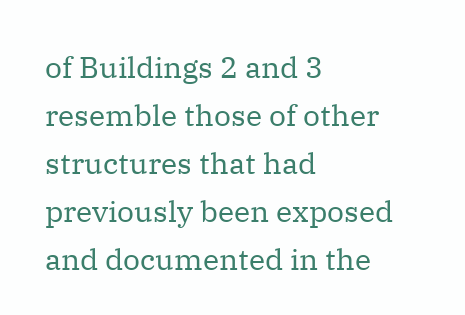of Buildings 2 and 3 resemble those of other structures that had previously been exposed and documented in the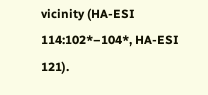vicinity (HA-ESI 114:102*–104*, HA-ESI 121).